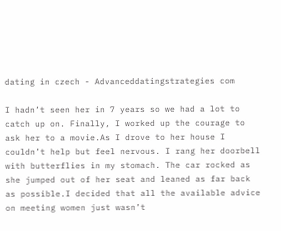dating in czech - Advanceddatingstrategies com

I hadn’t seen her in 7 years so we had a lot to catch up on. Finally, I worked up the courage to ask her to a movie.As I drove to her house I couldn’t help but feel nervous. I rang her doorbell with butterflies in my stomach. The car rocked as she jumped out of her seat and leaned as far back as possible.I decided that all the available advice on meeting women just wasn’t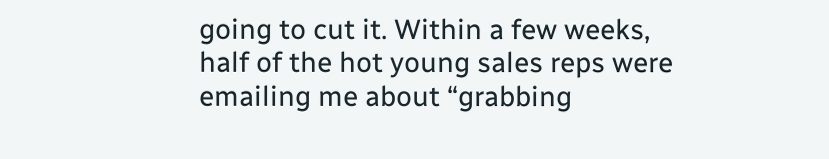going to cut it. Within a few weeks, half of the hot young sales reps were emailing me about “grabbing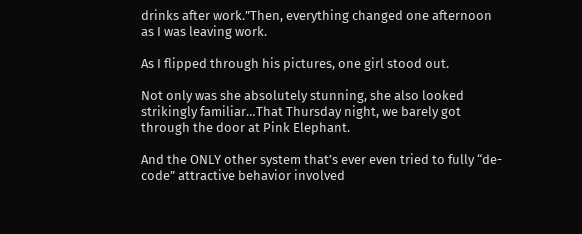drinks after work.”Then, everything changed one afternoon as I was leaving work.

As I flipped through his pictures, one girl stood out.

Not only was she absolutely stunning, she also looked strikingly familiar…That Thursday night, we barely got through the door at Pink Elephant.

And the ONLY other system that’s ever even tried to fully “de-code” attractive behavior involved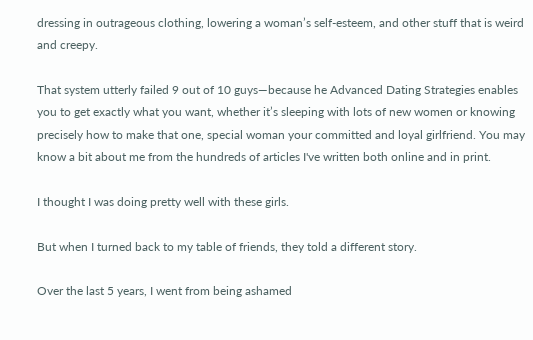dressing in outrageous clothing, lowering a woman’s self-esteem, and other stuff that is weird and creepy.

That system utterly failed 9 out of 10 guys—because he Advanced Dating Strategies enables you to get exactly what you want, whether it’s sleeping with lots of new women or knowing precisely how to make that one, special woman your committed and loyal girlfriend. You may know a bit about me from the hundreds of articles I've written both online and in print.

I thought I was doing pretty well with these girls.

But when I turned back to my table of friends, they told a different story.

Over the last 5 years, I went from being ashamed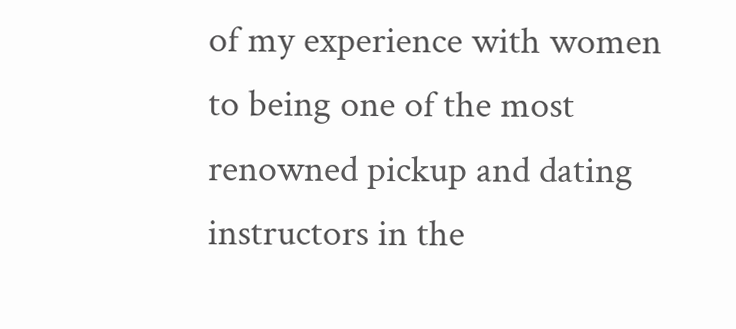of my experience with women to being one of the most renowned pickup and dating instructors in the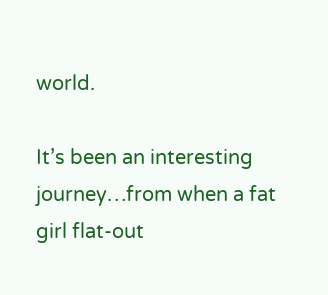world.

It’s been an interesting journey…from when a fat girl flat-out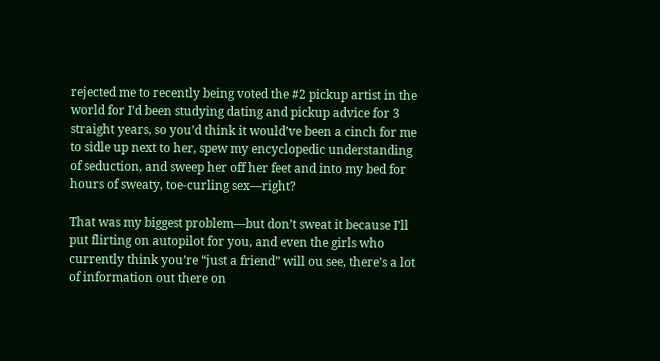rejected me to recently being voted the #2 pickup artist in the world for I’d been studying dating and pickup advice for 3 straight years, so you’d think it would’ve been a cinch for me to sidle up next to her, spew my encyclopedic understanding of seduction, and sweep her off her feet and into my bed for hours of sweaty, toe-curling sex—right?

That was my biggest problem—but don’t sweat it because I’ll put flirting on autopilot for you, and even the girls who currently think you’re “just a friend” will ou see, there’s a lot of information out there on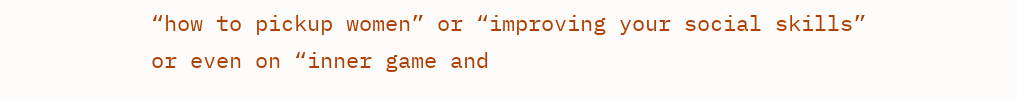“how to pickup women” or “improving your social skills” or even on “inner game and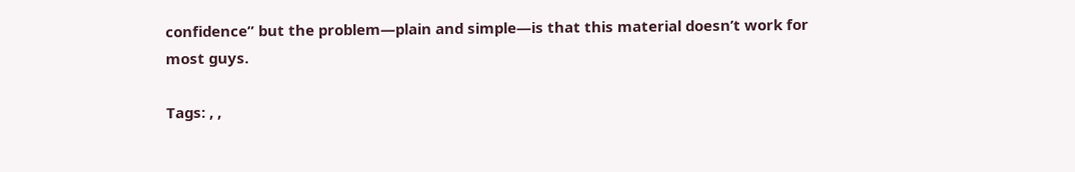confidence” but the problem—plain and simple—is that this material doesn’t work for most guys.

Tags: , ,